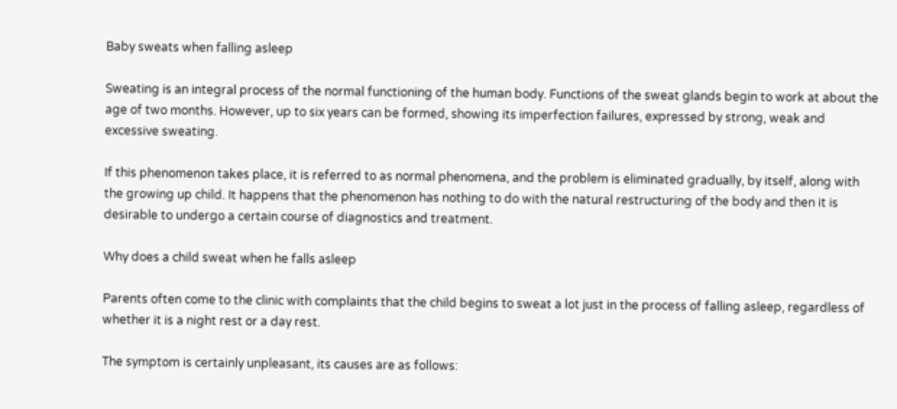Baby sweats when falling asleep

Sweating is an integral process of the normal functioning of the human body. Functions of the sweat glands begin to work at about the age of two months. However, up to six years can be formed, showing its imperfection failures, expressed by strong, weak and excessive sweating.

If this phenomenon takes place, it is referred to as normal phenomena, and the problem is eliminated gradually, by itself, along with the growing up child. It happens that the phenomenon has nothing to do with the natural restructuring of the body and then it is desirable to undergo a certain course of diagnostics and treatment.

Why does a child sweat when he falls asleep

Parents often come to the clinic with complaints that the child begins to sweat a lot just in the process of falling asleep, regardless of whether it is a night rest or a day rest.

The symptom is certainly unpleasant, its causes are as follows: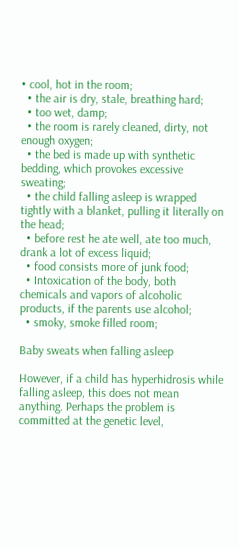• cool, hot in the room;
  • the air is dry, stale, breathing hard;
  • too wet, damp;
  • the room is rarely cleaned, dirty, not enough oxygen;
  • the bed is made up with synthetic bedding, which provokes excessive sweating;
  • the child falling asleep is wrapped tightly with a blanket, pulling it literally on the head;
  • before rest he ate well, ate too much, drank a lot of excess liquid;
  • food consists more of junk food;
  • Intoxication of the body, both chemicals and vapors of alcoholic products, if the parents use alcohol;
  • smoky, smoke filled room;

Baby sweats when falling asleep

However, if a child has hyperhidrosis while falling asleep, this does not mean anything. Perhaps the problem is committed at the genetic level,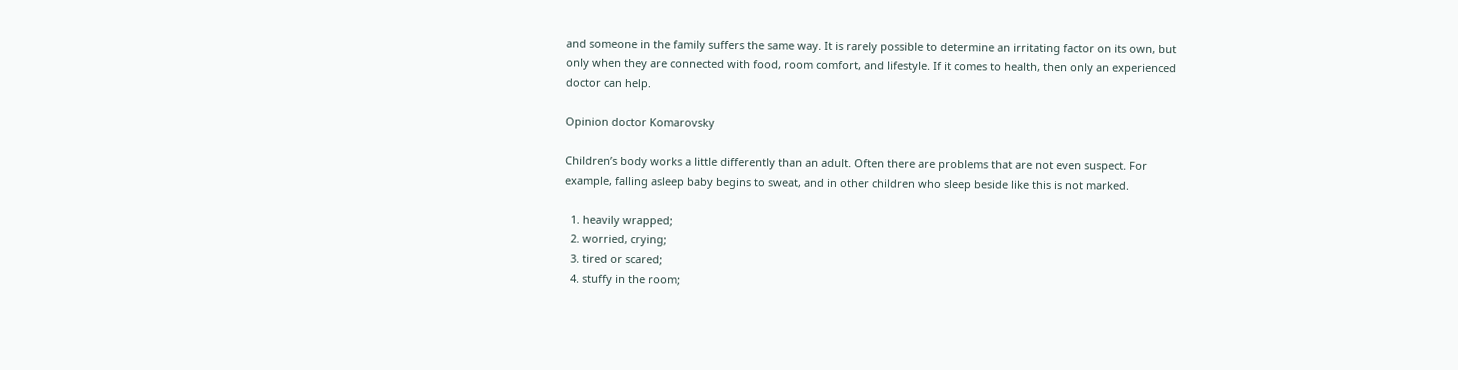and someone in the family suffers the same way. It is rarely possible to determine an irritating factor on its own, but only when they are connected with food, room comfort, and lifestyle. If it comes to health, then only an experienced doctor can help.

Opinion doctor Komarovsky

Children’s body works a little differently than an adult. Often there are problems that are not even suspect. For example, falling asleep baby begins to sweat, and in other children who sleep beside like this is not marked.

  1. heavily wrapped;
  2. worried, crying;
  3. tired or scared;
  4. stuffy in the room;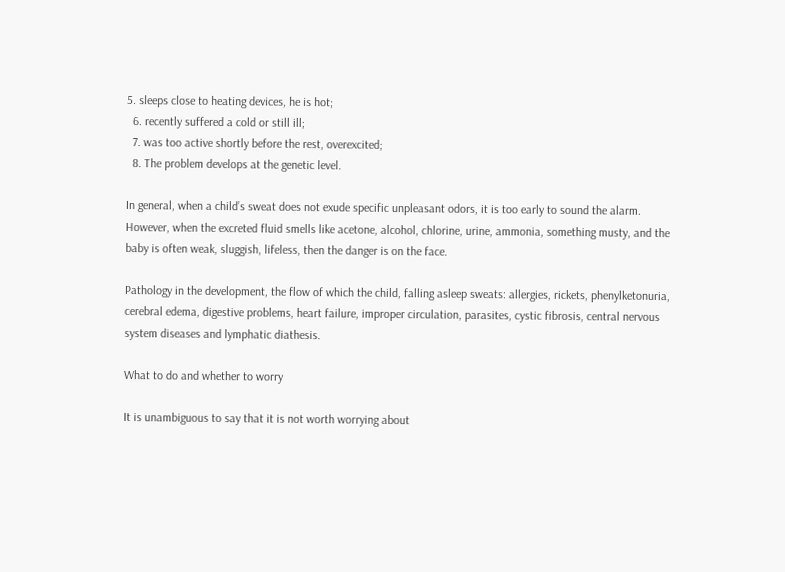5. sleeps close to heating devices, he is hot;
  6. recently suffered a cold or still ill;
  7. was too active shortly before the rest, overexcited;
  8. The problem develops at the genetic level.

In general, when a child’s sweat does not exude specific unpleasant odors, it is too early to sound the alarm. However, when the excreted fluid smells like acetone, alcohol, chlorine, urine, ammonia, something musty, and the baby is often weak, sluggish, lifeless, then the danger is on the face.

Pathology in the development, the flow of which the child, falling asleep sweats: allergies, rickets, phenylketonuria, cerebral edema, digestive problems, heart failure, improper circulation, parasites, cystic fibrosis, central nervous system diseases and lymphatic diathesis.

What to do and whether to worry

It is unambiguous to say that it is not worth worrying about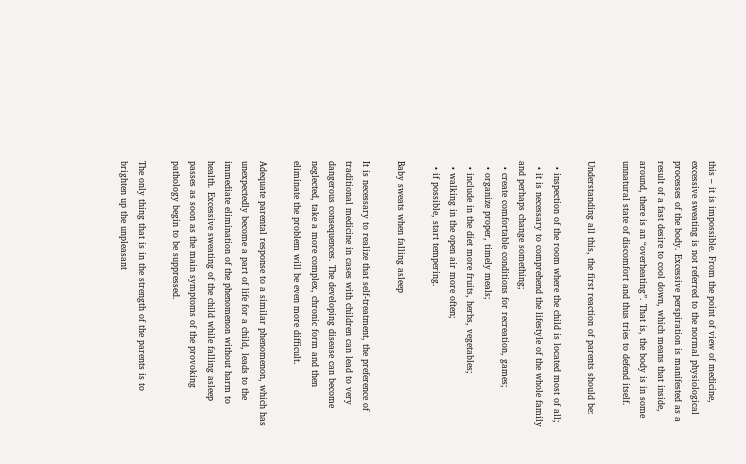this – it is impossible. From the point of view of medicine, excessive sweating is not referred to the normal physiological processes of the body. Excessive perspiration is manifested as a result of a fast desire to cool down, which means that inside, around, there is an “overheating”. That is, the body is in some unnatural state of discomfort and thus tries to defend itself.

Understanding all this, the first reaction of parents should be:

  • inspection of the room where the child is located most of all;
  • it is necessary to comprehend the lifestyle of the whole family and perhaps change something;
  • create comfortable conditions for recreation, games;
  • organize proper, timely meals;
  • include in the diet more fruits, herbs, vegetables;
  • walking in the open air more often;
  • if possible, start tempering.

Baby sweats when falling asleep

It is necessary to realize that self-treatment, the preference of traditional medicine in cases with children can lead to very dangerous consequences. The developing disease can become neglected, take a more complex, chronic form and then eliminate the problem will be even more difficult.

Adequate parental response to a similar phenomenon, which has unexpectedly become a part of life for a child, leads to the immediate elimination of the phenomenon without harm to health. Excessive sweating of the child while falling asleep passes as soon as the main symptoms of the provoking pathology begin to be suppressed.

The only thing that is in the strength of the parents is to brighten up the unpleasant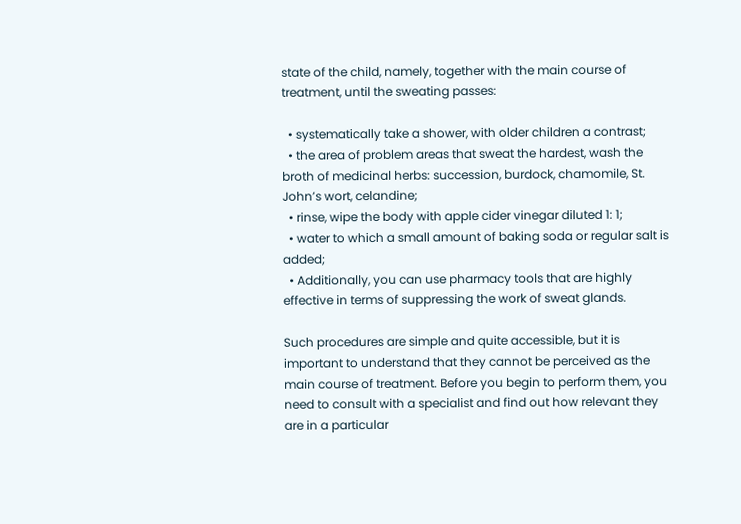state of the child, namely, together with the main course of treatment, until the sweating passes:

  • systematically take a shower, with older children a contrast;
  • the area of problem areas that sweat the hardest, wash the broth of medicinal herbs: succession, burdock, chamomile, St. John’s wort, celandine;
  • rinse, wipe the body with apple cider vinegar diluted 1: 1;
  • water to which a small amount of baking soda or regular salt is added;
  • Additionally, you can use pharmacy tools that are highly effective in terms of suppressing the work of sweat glands.

Such procedures are simple and quite accessible, but it is important to understand that they cannot be perceived as the main course of treatment. Before you begin to perform them, you need to consult with a specialist and find out how relevant they are in a particular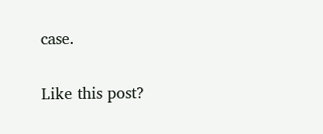case.

Like this post?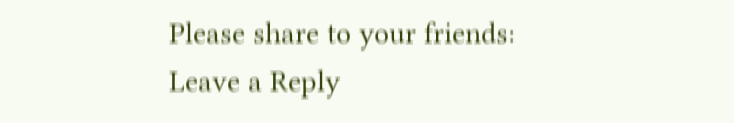Please share to your friends:
Leave a Reply